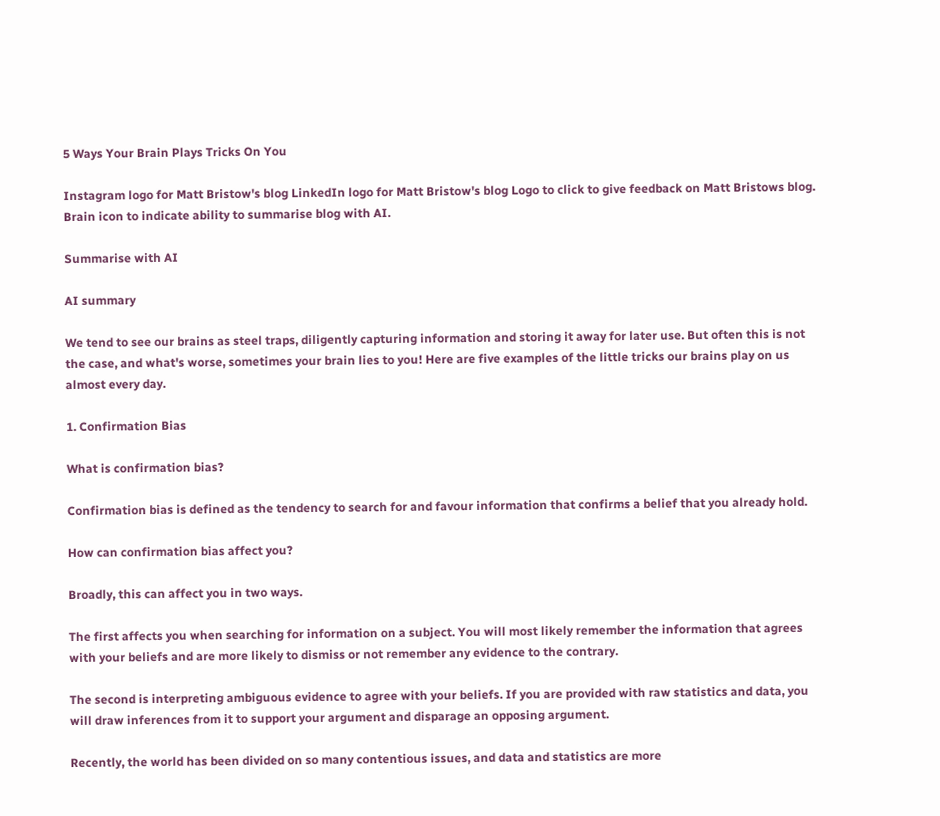5 Ways Your Brain Plays Tricks On You

Instagram logo for Matt Bristow's blog LinkedIn logo for Matt Bristow's blog Logo to click to give feedback on Matt Bristows blog.
Brain icon to indicate ability to summarise blog with AI.

Summarise with AI

AI summary

We tend to see our brains as steel traps, diligently capturing information and storing it away for later use. But often this is not the case, and what's worse, sometimes your brain lies to you! Here are five examples of the little tricks our brains play on us almost every day.

1. Confirmation Bias

What is confirmation bias?

Confirmation bias is defined as the tendency to search for and favour information that confirms a belief that you already hold.

How can confirmation bias affect you?

Broadly, this can affect you in two ways.

The first affects you when searching for information on a subject. You will most likely remember the information that agrees with your beliefs and are more likely to dismiss or not remember any evidence to the contrary.

The second is interpreting ambiguous evidence to agree with your beliefs. If you are provided with raw statistics and data, you will draw inferences from it to support your argument and disparage an opposing argument.

Recently, the world has been divided on so many contentious issues, and data and statistics are more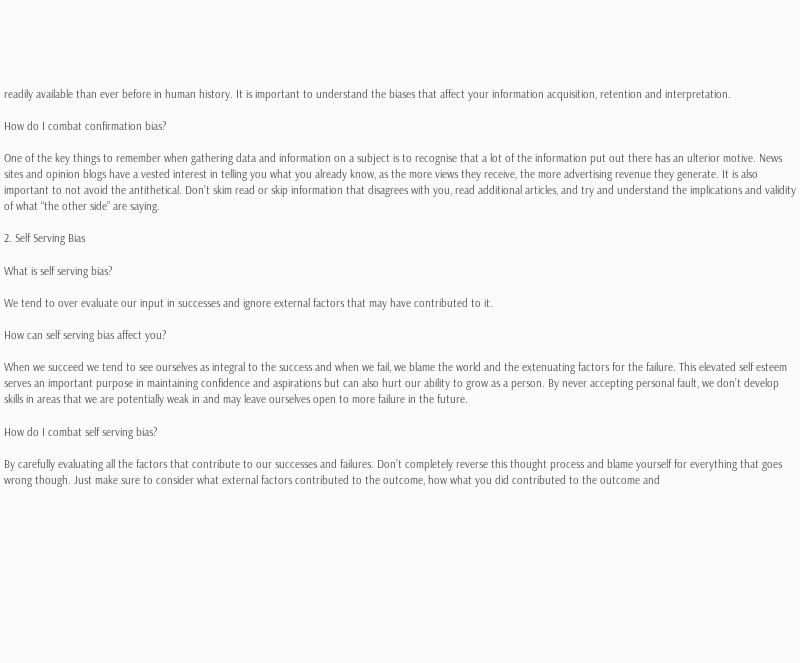readily available than ever before in human history. It is important to understand the biases that affect your information acquisition, retention and interpretation.

How do I combat confirmation bias?

One of the key things to remember when gathering data and information on a subject is to recognise that a lot of the information put out there has an ulterior motive. News sites and opinion blogs have a vested interest in telling you what you already know, as the more views they receive, the more advertising revenue they generate. It is also important to not avoid the antithetical. Don’t skim read or skip information that disagrees with you, read additional articles, and try and understand the implications and validity of what “the other side” are saying.

2. Self Serving Bias

What is self serving bias?

We tend to over evaluate our input in successes and ignore external factors that may have contributed to it.

How can self serving bias affect you?

When we succeed we tend to see ourselves as integral to the success and when we fail, we blame the world and the extenuating factors for the failure. This elevated self esteem serves an important purpose in maintaining confidence and aspirations but can also hurt our ability to grow as a person. By never accepting personal fault, we don’t develop skills in areas that we are potentially weak in and may leave ourselves open to more failure in the future.

How do I combat self serving bias?

By carefully evaluating all the factors that contribute to our successes and failures. Don’t completely reverse this thought process and blame yourself for everything that goes wrong though. Just make sure to consider what external factors contributed to the outcome, how what you did contributed to the outcome and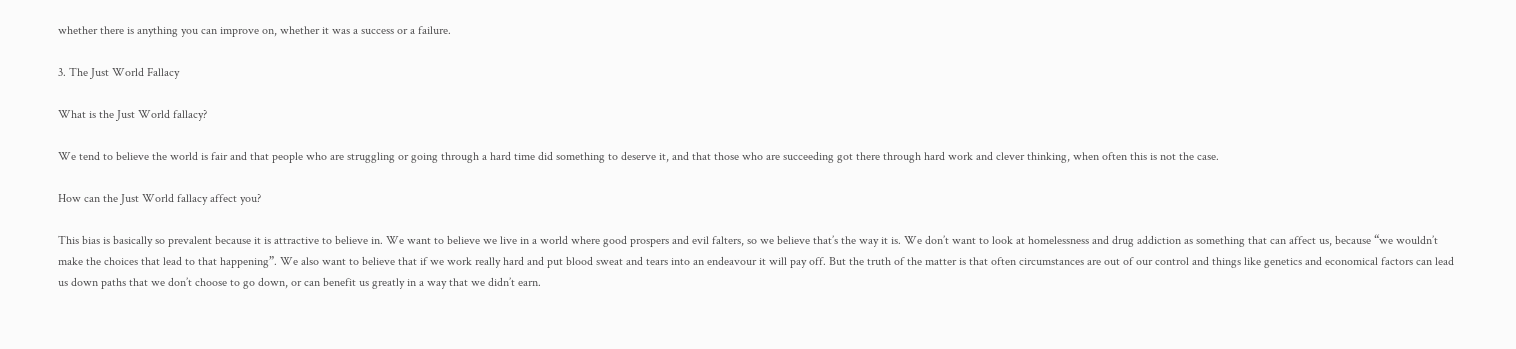whether there is anything you can improve on, whether it was a success or a failure.

3. The Just World Fallacy

What is the Just World fallacy?

We tend to believe the world is fair and that people who are struggling or going through a hard time did something to deserve it, and that those who are succeeding got there through hard work and clever thinking, when often this is not the case.

How can the Just World fallacy affect you?

This bias is basically so prevalent because it is attractive to believe in. We want to believe we live in a world where good prospers and evil falters, so we believe that’s the way it is. We don’t want to look at homelessness and drug addiction as something that can affect us, because “we wouldn’t make the choices that lead to that happening”. We also want to believe that if we work really hard and put blood sweat and tears into an endeavour it will pay off. But the truth of the matter is that often circumstances are out of our control and things like genetics and economical factors can lead us down paths that we don’t choose to go down, or can benefit us greatly in a way that we didn’t earn.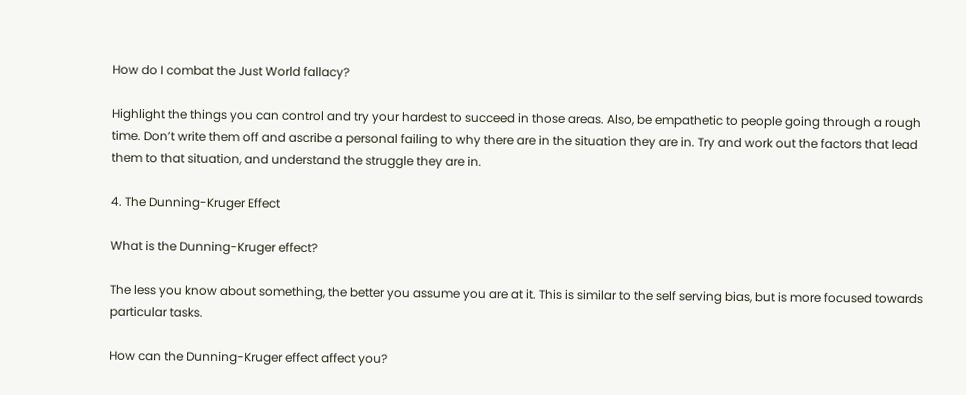How do I combat the Just World fallacy?

Highlight the things you can control and try your hardest to succeed in those areas. Also, be empathetic to people going through a rough time. Don’t write them off and ascribe a personal failing to why there are in the situation they are in. Try and work out the factors that lead them to that situation, and understand the struggle they are in.

4. The Dunning-Kruger Effect

What is the Dunning-Kruger effect?

The less you know about something, the better you assume you are at it. This is similar to the self serving bias, but is more focused towards particular tasks.

How can the Dunning-Kruger effect affect you?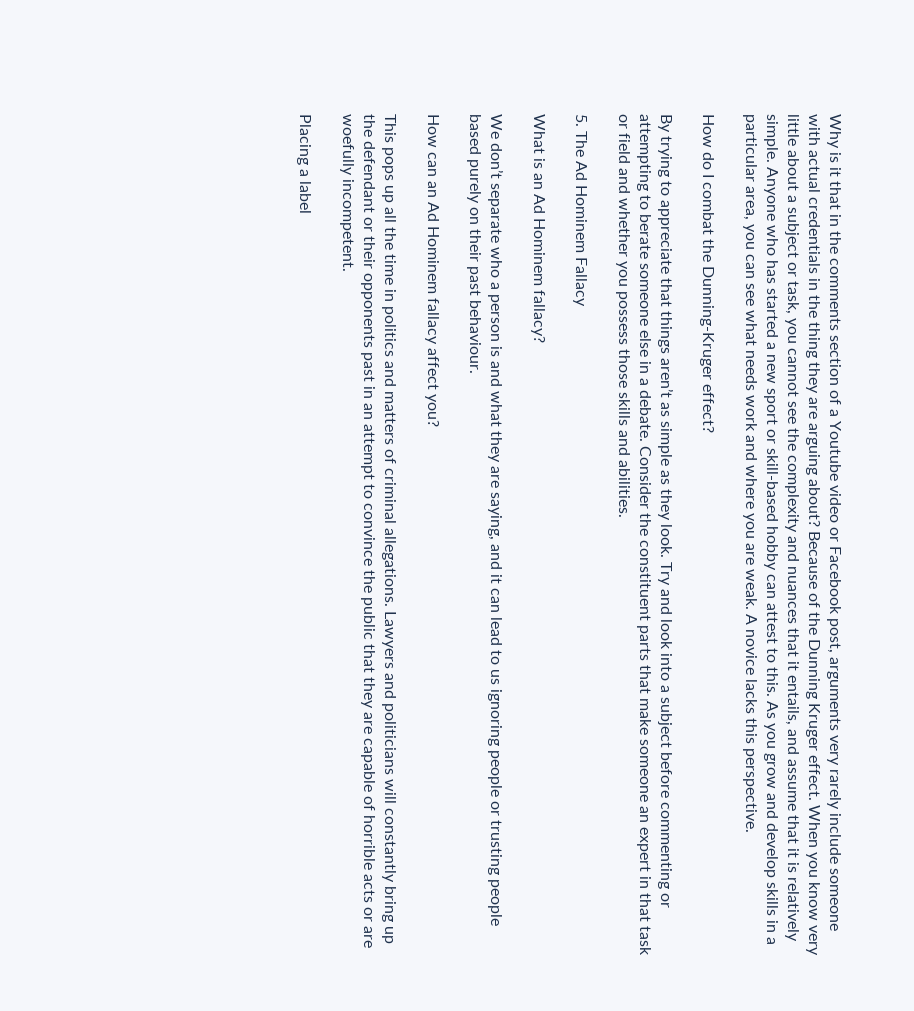Why is it that in the comments section of a Youtube video or Facebook post, arguments very rarely include someone with actual credentials in the thing they are arguing about? Because of the Dunning Kruger effect. When you know very little about a subject or task, you cannot see the complexity and nuances that it entails, and assume that it is relatively simple. Anyone who has started a new sport or skill-based hobby can attest to this. As you grow and develop skills in a particular area, you can see what needs work and where you are weak. A novice lacks this perspective.

How do I combat the Dunning-Kruger effect?

By trying to appreciate that things aren’t as simple as they look. Try and look into a subject before commenting or attempting to berate someone else in a debate. Consider the constituent parts that make someone an expert in that task or field and whether you possess those skills and abilities.

5. The Ad Hominem Fallacy

What is an Ad Hominem fallacy?

We don’t separate who a person is and what they are saying, and it can lead to us ignoring people or trusting people based purely on their past behaviour.

How can an Ad Hominem fallacy affect you?

This pops up all the time in politics and matters of criminal allegations. Lawyers and politicians will constantly bring up the defendant or their opponents past in an attempt to convince the public that they are capable of horrible acts or are woefully incompetent.

Placing a label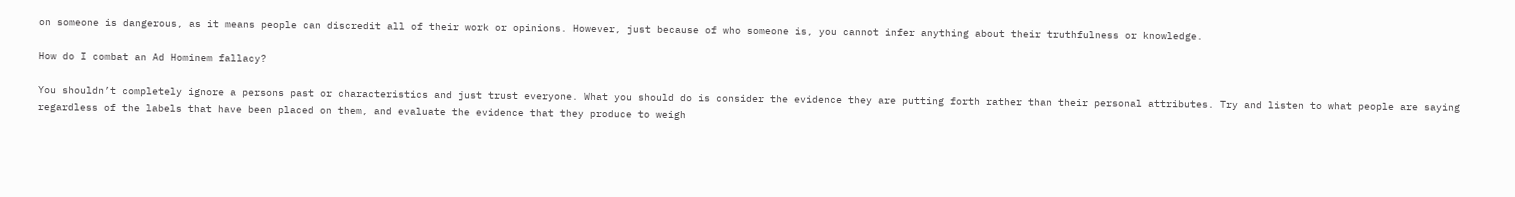on someone is dangerous, as it means people can discredit all of their work or opinions. However, just because of who someone is, you cannot infer anything about their truthfulness or knowledge.

How do I combat an Ad Hominem fallacy?

You shouldn’t completely ignore a persons past or characteristics and just trust everyone. What you should do is consider the evidence they are putting forth rather than their personal attributes. Try and listen to what people are saying regardless of the labels that have been placed on them, and evaluate the evidence that they produce to weigh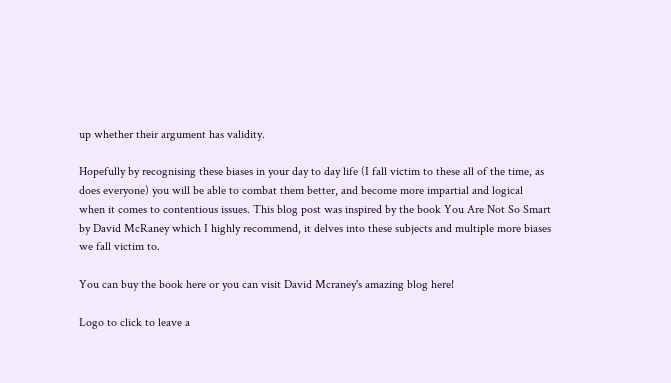up whether their argument has validity.

Hopefully by recognising these biases in your day to day life (I fall victim to these all of the time, as does everyone) you will be able to combat them better, and become more impartial and logical when it comes to contentious issues. This blog post was inspired by the book You Are Not So Smart by David McRaney which I highly recommend, it delves into these subjects and multiple more biases we fall victim to.

You can buy the book here or you can visit David Mcraney's amazing blog here!

Logo to click to leave a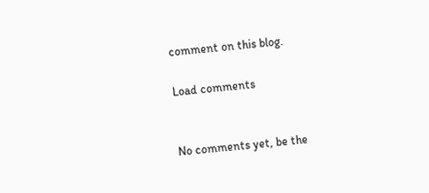comment on this blog.

Load comments


No comments yet, be the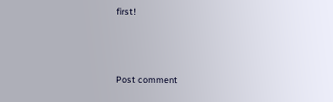first!



Post comment